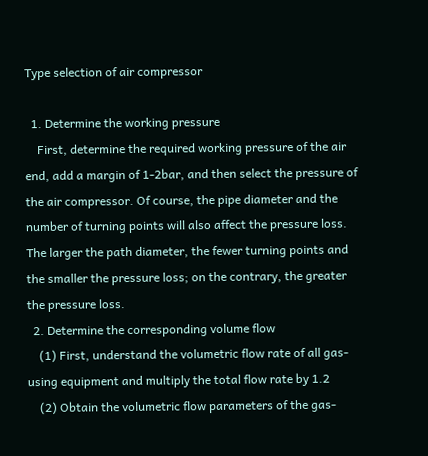Type selection of air compressor

  1. Determine the working pressure
    First, determine the required working pressure of the air end, add a margin of 1-2bar, and then select the pressure of the air compressor. Of course, the pipe diameter and the number of turning points will also affect the pressure loss. The larger the path diameter, the fewer turning points and the smaller the pressure loss; on the contrary, the greater the pressure loss.
  2. Determine the corresponding volume flow
    (1) First, understand the volumetric flow rate of all gas-using equipment and multiply the total flow rate by 1.2
    (2) Obtain the volumetric flow parameters of the gas-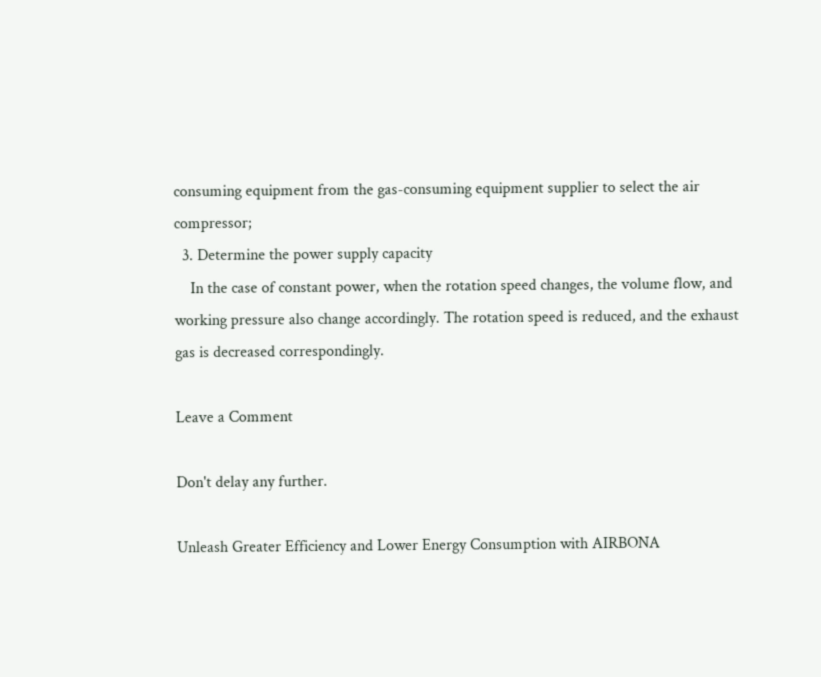consuming equipment from the gas-consuming equipment supplier to select the air compressor;
  3. Determine the power supply capacity
    In the case of constant power, when the rotation speed changes, the volume flow, and working pressure also change accordingly. The rotation speed is reduced, and the exhaust gas is decreased correspondingly.

Leave a Comment

Don't delay any further.

Unleash Greater Efficiency and Lower Energy Consumption with AIRBONA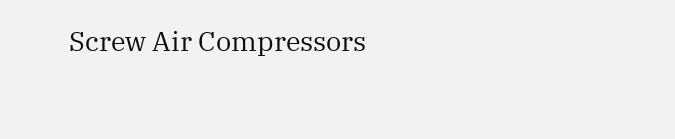Screw Air Compressors